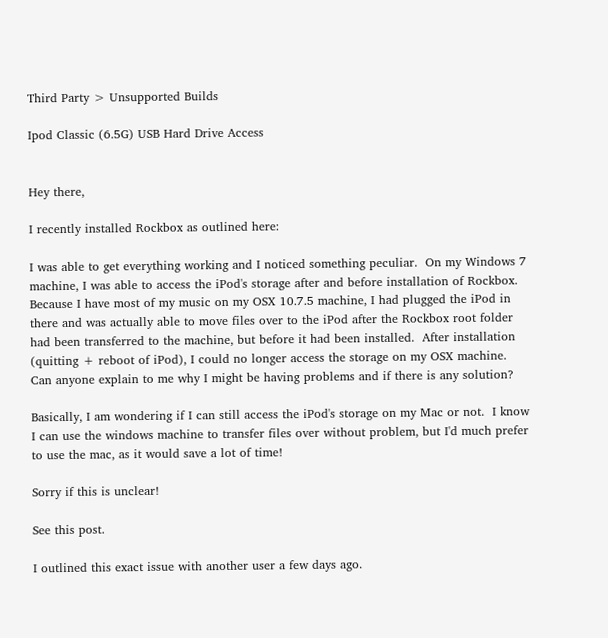Third Party > Unsupported Builds

Ipod Classic (6.5G) USB Hard Drive Access


Hey there,

I recently installed Rockbox as outlined here:

I was able to get everything working and I noticed something peculiar.  On my Windows 7 machine, I was able to access the iPod's storage after and before installation of Rockbox.  Because I have most of my music on my OSX 10.7.5 machine, I had plugged the iPod in there and was actually able to move files over to the iPod after the Rockbox root folder had been transferred to the machine, but before it had been installed.  After installation (quitting + reboot of iPod), I could no longer access the storage on my OSX machine.  Can anyone explain to me why I might be having problems and if there is any solution?

Basically, I am wondering if I can still access the iPod's storage on my Mac or not.  I know I can use the windows machine to transfer files over without problem, but I'd much prefer to use the mac, as it would save a lot of time!

Sorry if this is unclear!

See this post.

I outlined this exact issue with another user a few days ago.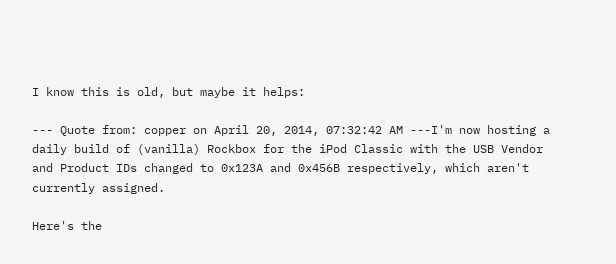I know this is old, but maybe it helps:

--- Quote from: copper on April 20, 2014, 07:32:42 AM ---I'm now hosting a daily build of (vanilla) Rockbox for the iPod Classic with the USB Vendor and Product IDs changed to 0x123A and 0x456B respectively, which aren't currently assigned.

Here's the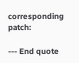corresponding patch:

--- End quote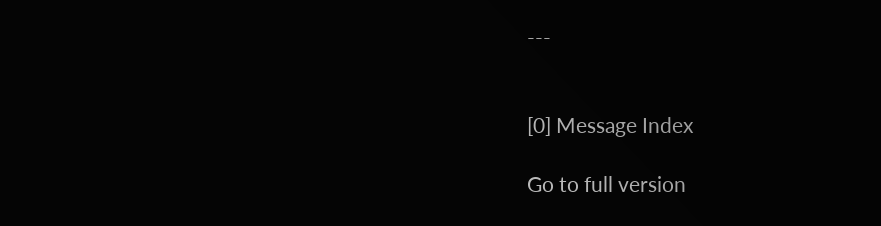---


[0] Message Index

Go to full version